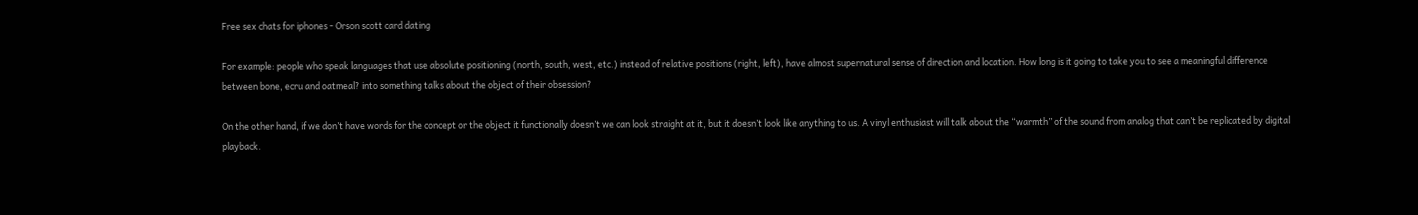Free sex chats for iphones - Orson scott card dating

For example: people who speak languages that use absolute positioning (north, south, west, etc.) instead of relative positions (right, left), have almost supernatural sense of direction and location. How long is it going to take you to see a meaningful difference between bone, ecru and oatmeal? into something talks about the object of their obsession?

On the other hand, if we don’t have words for the concept or the object it functionally doesn’t we can look straight at it, but it doesn’t look like anything to us. A vinyl enthusiast will talk about the “warmth” of the sound from analog that can’t be replicated by digital playback.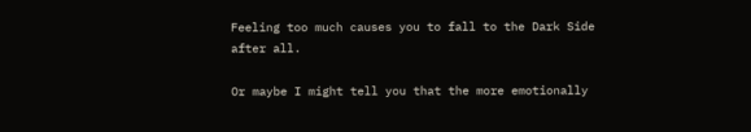Feeling too much causes you to fall to the Dark Side after all.

Or maybe I might tell you that the more emotionally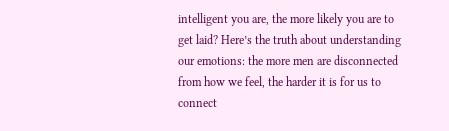intelligent you are, the more likely you are to get laid? Here’s the truth about understanding our emotions: the more men are disconnected from how we feel, the harder it is for us to connect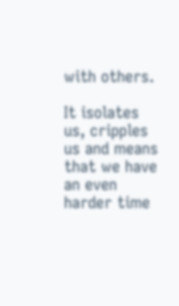with others.

It isolates us, cripples us and means that we have an even harder time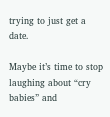trying to just get a date.

Maybe it’s time to stop laughing about “cry babies” and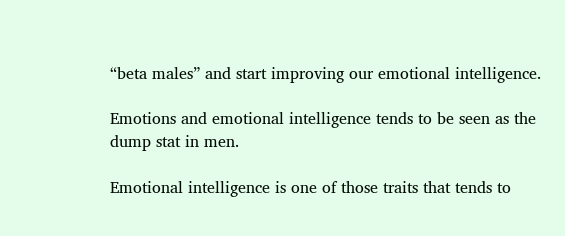“beta males” and start improving our emotional intelligence.

Emotions and emotional intelligence tends to be seen as the dump stat in men.

Emotional intelligence is one of those traits that tends to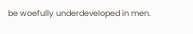be woefully underdeveloped in men.